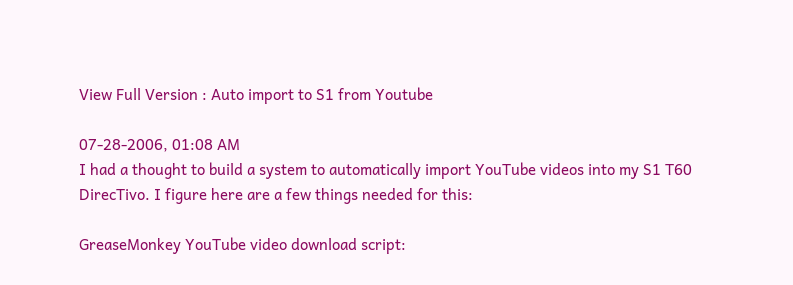View Full Version : Auto import to S1 from Youtube

07-28-2006, 01:08 AM
I had a thought to build a system to automatically import YouTube videos into my S1 T60 DirecTivo. I figure here are a few things needed for this:

GreaseMonkey YouTube video download script: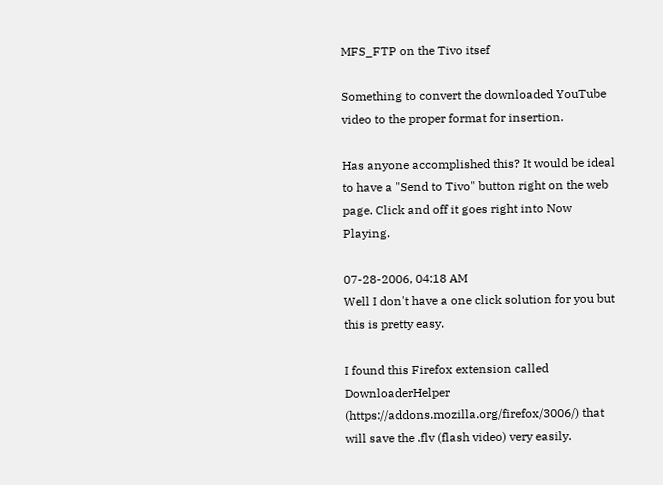MFS_FTP on the Tivo itsef

Something to convert the downloaded YouTube video to the proper format for insertion.

Has anyone accomplished this? It would be ideal to have a "Send to Tivo" button right on the web page. Click and off it goes right into Now Playing.

07-28-2006, 04:18 AM
Well I don't have a one click solution for you but this is pretty easy.

I found this Firefox extension called DownloaderHelper (https://addons.mozilla.org/firefox/3006/) that will save the .flv (flash video) very easily.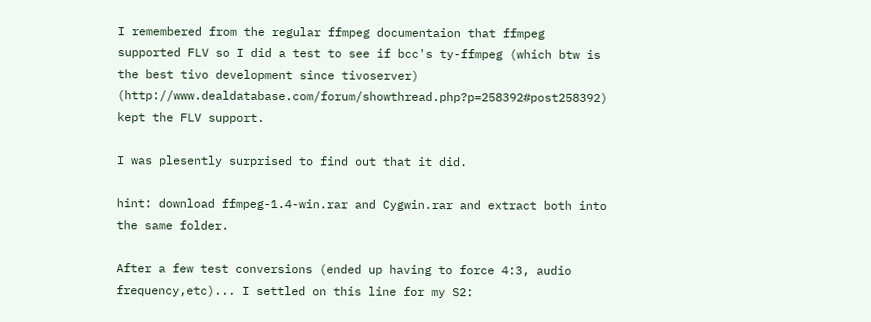I remembered from the regular ffmpeg documentaion that ffmpeg supported FLV so I did a test to see if bcc's ty-ffmpeg (which btw is the best tivo development since tivoserver) (http://www.dealdatabase.com/forum/showthread.php?p=258392#post258392) kept the FLV support.

I was plesently surprised to find out that it did.

hint: download ffmpeg-1.4-win.rar and Cygwin.rar and extract both into the same folder.

After a few test conversions (ended up having to force 4:3, audio frequency,etc)... I settled on this line for my S2: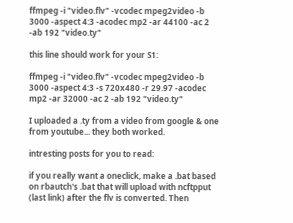ffmpeg -i "video.flv" -vcodec mpeg2video -b 3000 -aspect 4:3 -acodec mp2 -ar 44100 -ac 2 -ab 192 "video.ty"

this line should work for your S1:

ffmpeg -i "video.flv" -vcodec mpeg2video -b 3000 -aspect 4:3 -s 720x480 -r 29.97 -acodec mp2 -ar 32000 -ac 2 -ab 192 "video.ty"

I uploaded a .ty from a video from google & one from youtube... they both worked.

intresting posts for you to read:

if you really want a oneclick, make a .bat based on rbautch's .bat that will upload with ncftpput (last link) after the flv is converted. Then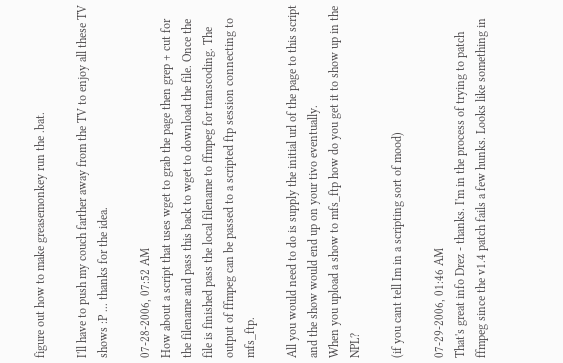figure out how to make greasemonkey run the .bat.

I'll have to push my couch farther away from the TV to enjoy all these TV shows :P ... thanks for the idea.

07-28-2006, 07:52 AM
How about a script that uses wget to grab the page then grep + cut for the filename and pass this back to wget to download the file. Once the file is finished pass the local filename to ffmpeg for transcoding. The output of ffmpeg can be passed to a scripted ftp session connecting to mfs_ftp.

All you would need to do is supply the initial url of the page to this script and the show would end up on your tivo eventually.
When you upload a show to mfs_ftp how do you get it to show up in the NPL?

(if you cant tell Im in a scripting sort of mood)

07-29-2006, 01:46 AM
That's great info Drez - thanks. I'm in the process of trying to patch ffmpeg since the v1.4 patch fails a few hunks. Looks like something in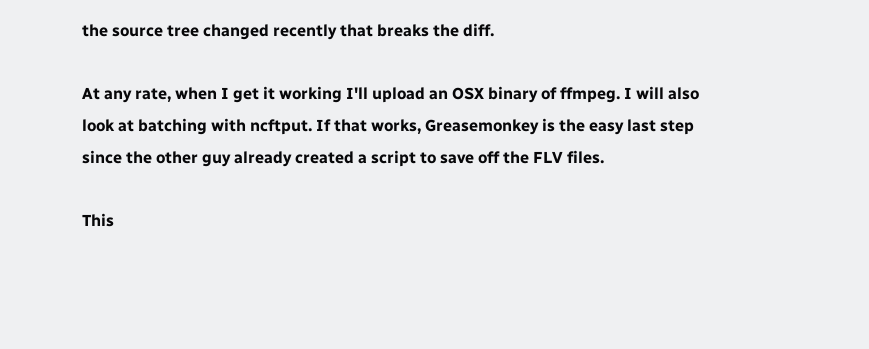the source tree changed recently that breaks the diff.

At any rate, when I get it working I'll upload an OSX binary of ffmpeg. I will also look at batching with ncftput. If that works, Greasemonkey is the easy last step since the other guy already created a script to save off the FLV files.

This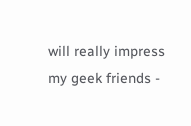will really impress my geek friends -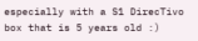especially with a S1 DirecTivo box that is 5 years old :)